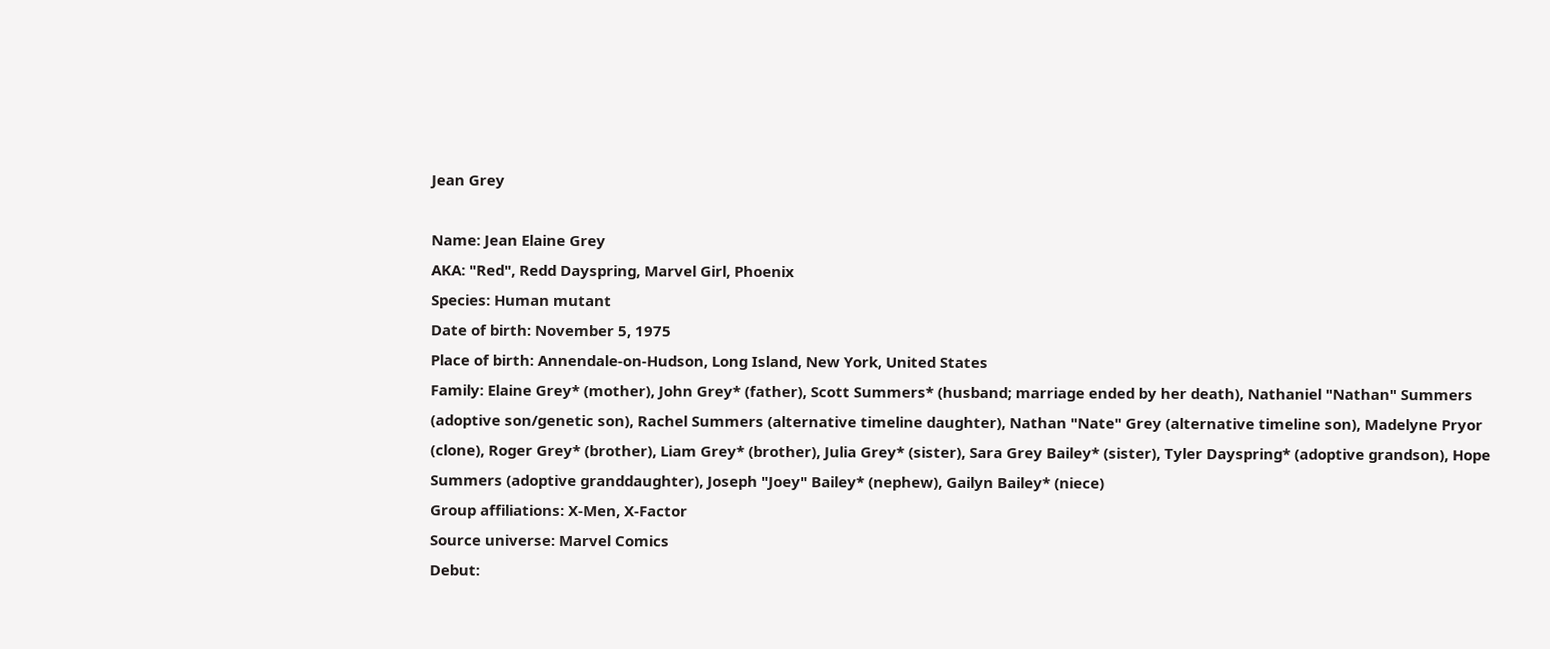Jean Grey

Name: Jean Elaine Grey
AKA: "Red", Redd Dayspring, Marvel Girl, Phoenix
Species: Human mutant
Date of birth: November 5, 1975
Place of birth: Annendale-on-Hudson, Long Island, New York, United States
Family: Elaine Grey* (mother), John Grey* (father), Scott Summers* (husband; marriage ended by her death), Nathaniel "Nathan" Summers (adoptive son/genetic son), Rachel Summers (alternative timeline daughter), Nathan "Nate" Grey (alternative timeline son), Madelyne Pryor (clone), Roger Grey* (brother), Liam Grey* (brother), Julia Grey* (sister), Sara Grey Bailey* (sister), Tyler Dayspring* (adoptive grandson), Hope Summers (adoptive granddaughter), Joseph "Joey" Bailey* (nephew), Gailyn Bailey* (niece)
Group affiliations: X-Men, X-Factor
Source universe: Marvel Comics
Debut: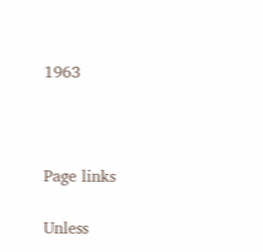1963



Page links

Unless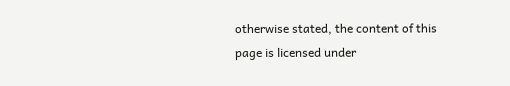otherwise stated, the content of this page is licensed under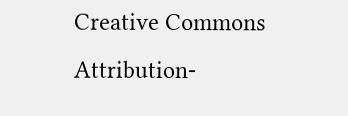Creative Commons Attribution-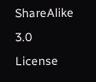ShareAlike 3.0 License